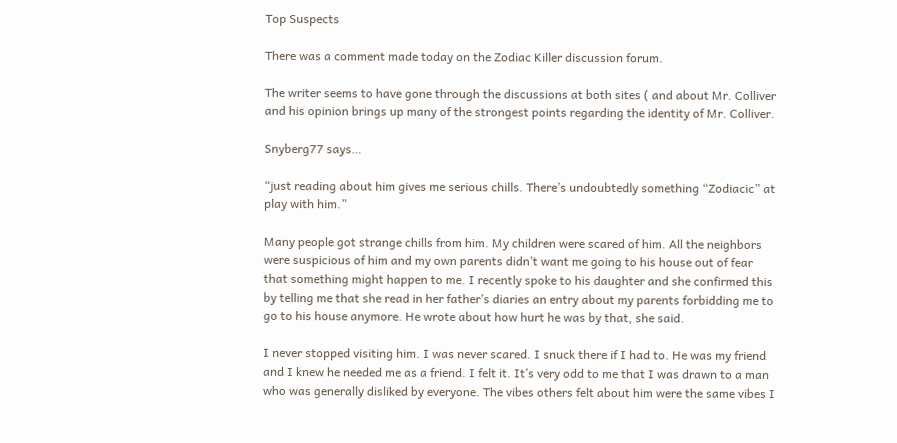Top Suspects

There was a comment made today on the Zodiac Killer discussion forum.

The writer seems to have gone through the discussions at both sites ( and about Mr. Colliver and his opinion brings up many of the strongest points regarding the identity of Mr. Colliver.

Snyberg77 says…

“just reading about him gives me serious chills. There’s undoubtedly something “Zodiacic” at play with him.”

Many people got strange chills from him. My children were scared of him. All the neighbors were suspicious of him and my own parents didn’t want me going to his house out of fear that something might happen to me. I recently spoke to his daughter and she confirmed this by telling me that she read in her father’s diaries an entry about my parents forbidding me to go to his house anymore. He wrote about how hurt he was by that, she said.

I never stopped visiting him. I was never scared. I snuck there if I had to. He was my friend and I knew he needed me as a friend. I felt it. It’s very odd to me that I was drawn to a man who was generally disliked by everyone. The vibes others felt about him were the same vibes I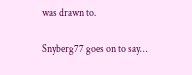was drawn to.

Snyberg77 goes on to say…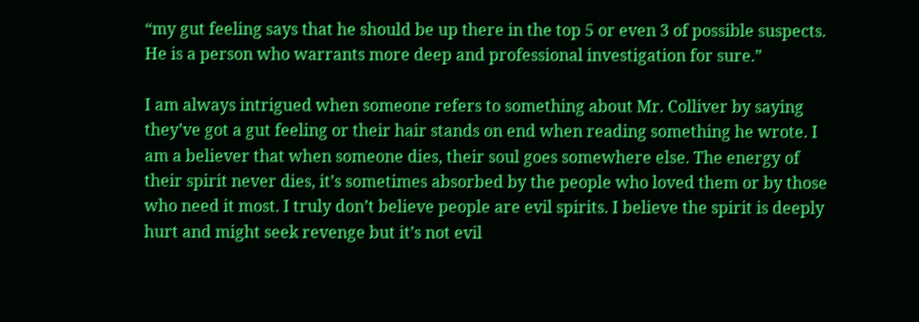“my gut feeling says that he should be up there in the top 5 or even 3 of possible suspects. He is a person who warrants more deep and professional investigation for sure.”

I am always intrigued when someone refers to something about Mr. Colliver by saying they’ve got a gut feeling or their hair stands on end when reading something he wrote. I am a believer that when someone dies, their soul goes somewhere else. The energy of their spirit never dies, it’s sometimes absorbed by the people who loved them or by those who need it most. I truly don’t believe people are evil spirits. I believe the spirit is deeply hurt and might seek revenge but it’s not evil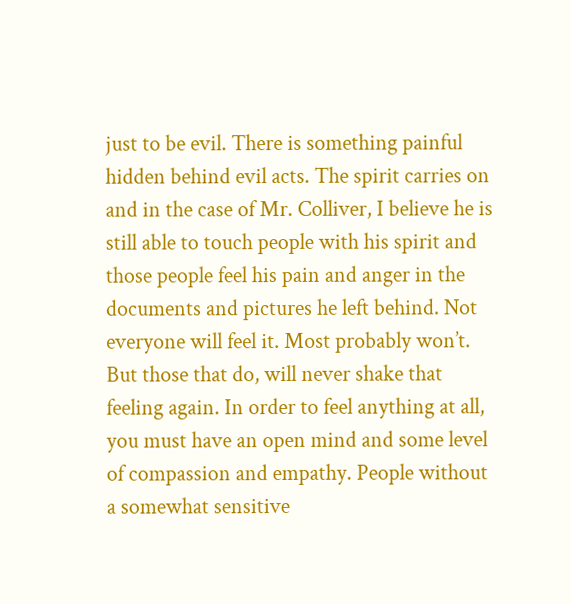just to be evil. There is something painful hidden behind evil acts. The spirit carries on and in the case of Mr. Colliver, I believe he is still able to touch people with his spirit and those people feel his pain and anger in the documents and pictures he left behind. Not everyone will feel it. Most probably won’t. But those that do, will never shake that feeling again. In order to feel anything at all, you must have an open mind and some level of compassion and empathy. People without a somewhat sensitive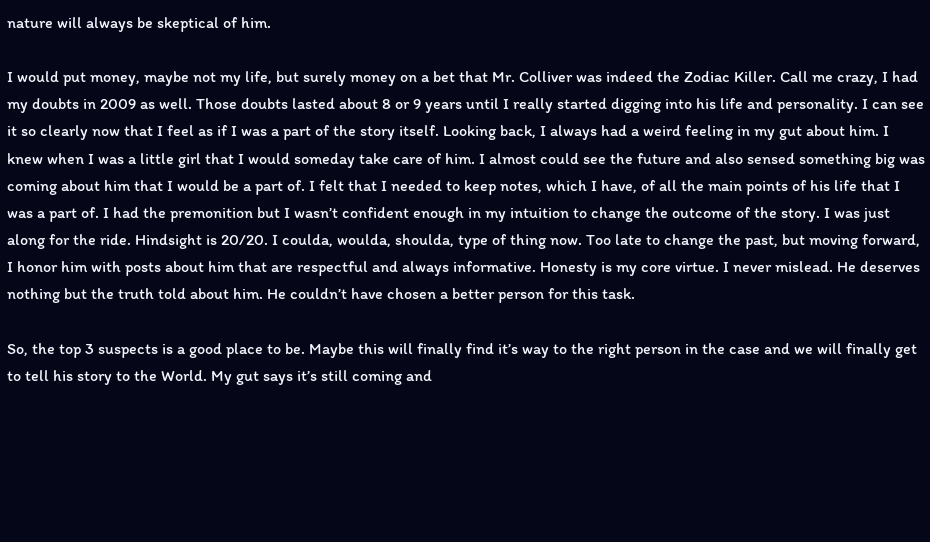nature will always be skeptical of him.

I would put money, maybe not my life, but surely money on a bet that Mr. Colliver was indeed the Zodiac Killer. Call me crazy, I had my doubts in 2009 as well. Those doubts lasted about 8 or 9 years until I really started digging into his life and personality. I can see it so clearly now that I feel as if I was a part of the story itself. Looking back, I always had a weird feeling in my gut about him. I knew when I was a little girl that I would someday take care of him. I almost could see the future and also sensed something big was coming about him that I would be a part of. I felt that I needed to keep notes, which I have, of all the main points of his life that I was a part of. I had the premonition but I wasn’t confident enough in my intuition to change the outcome of the story. I was just along for the ride. Hindsight is 20/20. I coulda, woulda, shoulda, type of thing now. Too late to change the past, but moving forward, I honor him with posts about him that are respectful and always informative. Honesty is my core virtue. I never mislead. He deserves nothing but the truth told about him. He couldn’t have chosen a better person for this task.

So, the top 3 suspects is a good place to be. Maybe this will finally find it’s way to the right person in the case and we will finally get to tell his story to the World. My gut says it’s still coming and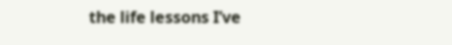the life lessons I’ve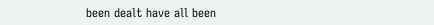been dealt have all been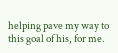helping pave my way to this goal of his, for me.